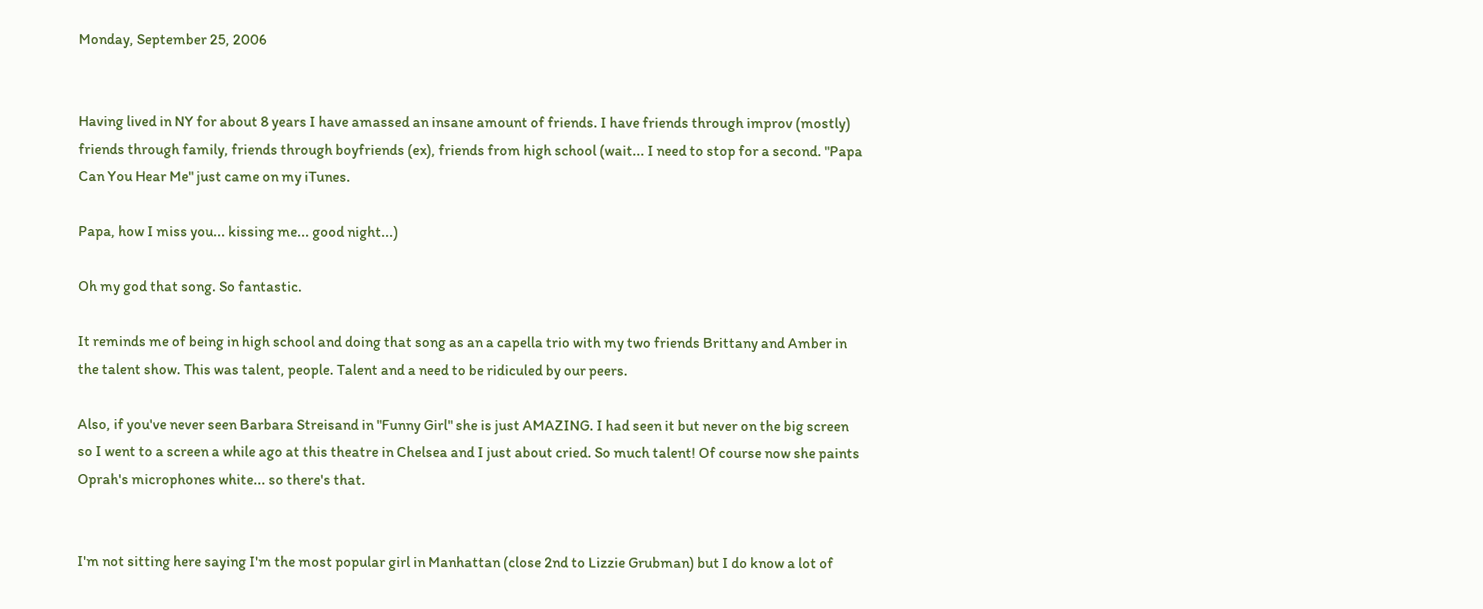Monday, September 25, 2006


Having lived in NY for about 8 years I have amassed an insane amount of friends. I have friends through improv (mostly) friends through family, friends through boyfriends (ex), friends from high school (wait... I need to stop for a second. "Papa Can You Hear Me" just came on my iTunes.

Papa, how I miss you... kissing me... good night...)

Oh my god that song. So fantastic.

It reminds me of being in high school and doing that song as an a capella trio with my two friends Brittany and Amber in the talent show. This was talent, people. Talent and a need to be ridiculed by our peers.

Also, if you've never seen Barbara Streisand in "Funny Girl" she is just AMAZING. I had seen it but never on the big screen so I went to a screen a while ago at this theatre in Chelsea and I just about cried. So much talent! Of course now she paints Oprah's microphones white... so there's that.


I'm not sitting here saying I'm the most popular girl in Manhattan (close 2nd to Lizzie Grubman) but I do know a lot of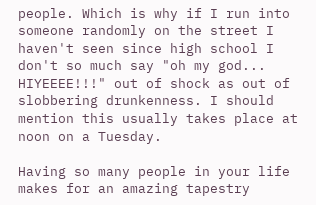people. Which is why if I run into someone randomly on the street I haven't seen since high school I don't so much say "oh my god... HIYEEEE!!!" out of shock as out of slobbering drunkenness. I should mention this usually takes place at noon on a Tuesday.

Having so many people in your life makes for an amazing tapestry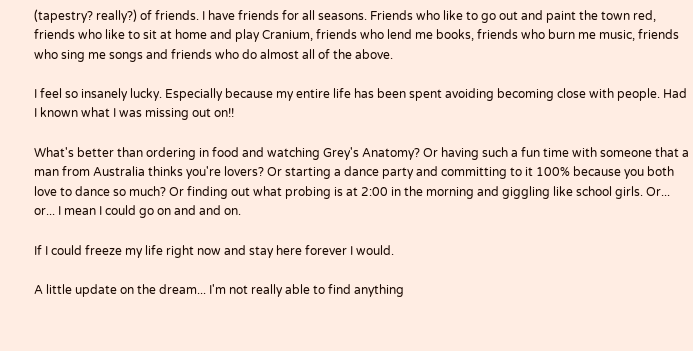(tapestry? really?) of friends. I have friends for all seasons. Friends who like to go out and paint the town red, friends who like to sit at home and play Cranium, friends who lend me books, friends who burn me music, friends who sing me songs and friends who do almost all of the above.

I feel so insanely lucky. Especially because my entire life has been spent avoiding becoming close with people. Had I known what I was missing out on!!

What's better than ordering in food and watching Grey's Anatomy? Or having such a fun time with someone that a man from Australia thinks you're lovers? Or starting a dance party and committing to it 100% because you both love to dance so much? Or finding out what probing is at 2:00 in the morning and giggling like school girls. Or... or... I mean I could go on and and on.

If I could freeze my life right now and stay here forever I would.

A little update on the dream... I'm not really able to find anything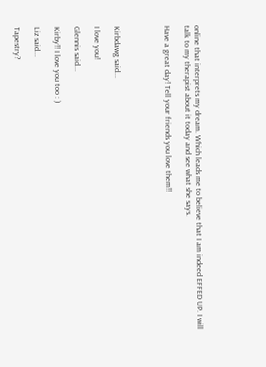online that interprets my dream. Which leads me to believe that I am indeed EFFED UP. I will talk to my therapist about it today and see what she says.

Have a great day! Tell your friends you love them!!




Kirbdawg said...

I love you!

Glennis said...

Kirby!! I love you too : )

Liz said...

Tapestry?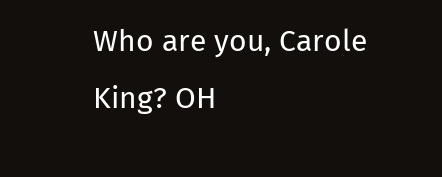Who are you, Carole King? OH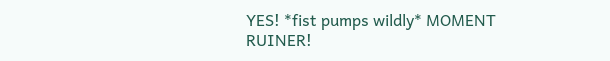YES! *fist pumps wildly* MOMENT RUINER!